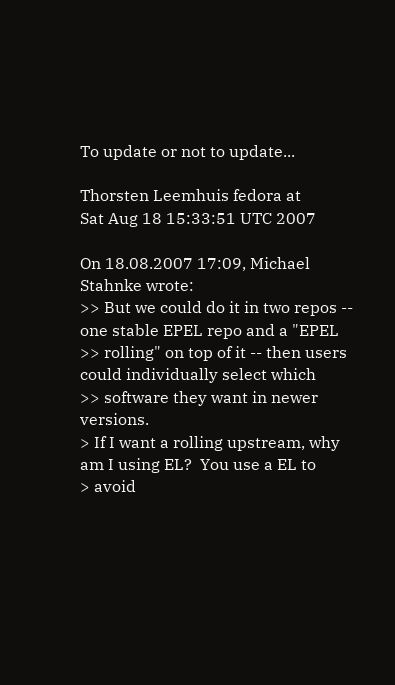To update or not to update...

Thorsten Leemhuis fedora at
Sat Aug 18 15:33:51 UTC 2007

On 18.08.2007 17:09, Michael Stahnke wrote:
>> But we could do it in two repos -- one stable EPEL repo and a "EPEL
>> rolling" on top of it -- then users could individually select which
>> software they want in newer versions.
> If I want a rolling upstream, why am I using EL?  You use a EL to
> avoid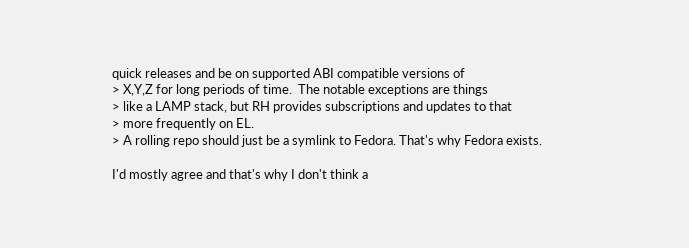quick releases and be on supported ABI compatible versions of
> X,Y,Z for long periods of time.  The notable exceptions are things
> like a LAMP stack, but RH provides subscriptions and updates to that
> more frequently on EL.
> A rolling repo should just be a symlink to Fedora. That's why Fedora exists.

I'd mostly agree and that's why I don't think a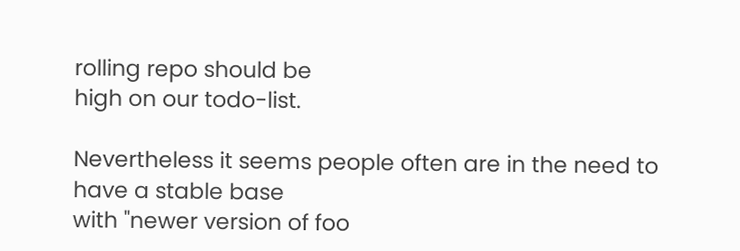rolling repo should be
high on our todo-list.

Nevertheless it seems people often are in the need to have a stable base
with "newer version of foo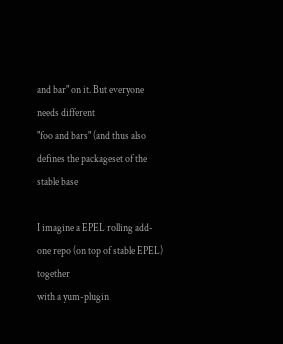and bar" on it. But everyone needs different
"foo and bars" (and thus also defines the packageset of the stable base

I imagine a EPEL rolling add-one repo (on top of stable EPEL) together
with a yum-plugin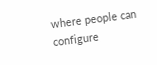where people can configure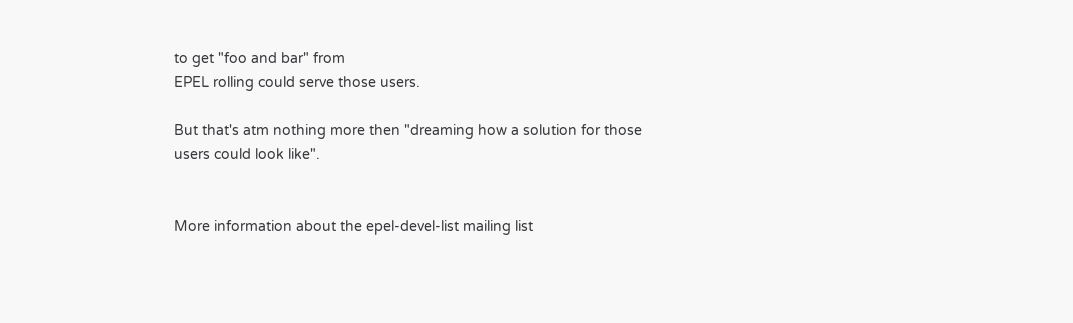to get "foo and bar" from
EPEL rolling could serve those users.

But that's atm nothing more then "dreaming how a solution for those
users could look like".


More information about the epel-devel-list mailing list